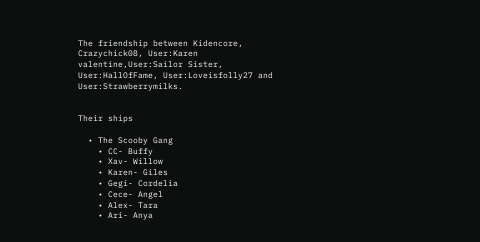The friendship between Kidencore, Crazychick08, User:Karen valentine,User:Sailor Sister, User:HallOfFame, User:Loveisfolly27 and User:Strawberrymilks.


Their ships

  • The Scooby Gang
    • CC- Buffy
    • Xav- Willow
    • Karen- Giles
    • Gegi- Cordelia
    • Cece- Angel
    • Alex- Tara
    • Ari- Anya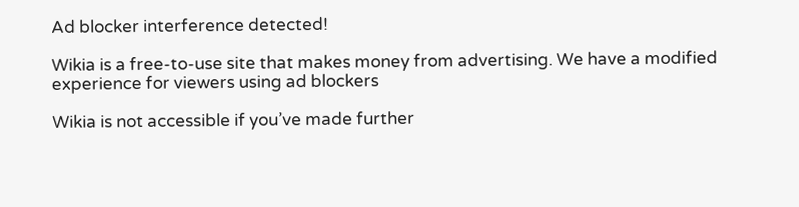Ad blocker interference detected!

Wikia is a free-to-use site that makes money from advertising. We have a modified experience for viewers using ad blockers

Wikia is not accessible if you’ve made further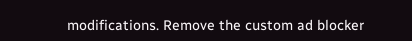modifications. Remove the custom ad blocker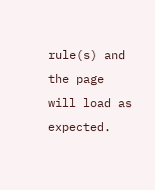rule(s) and the page will load as expected.